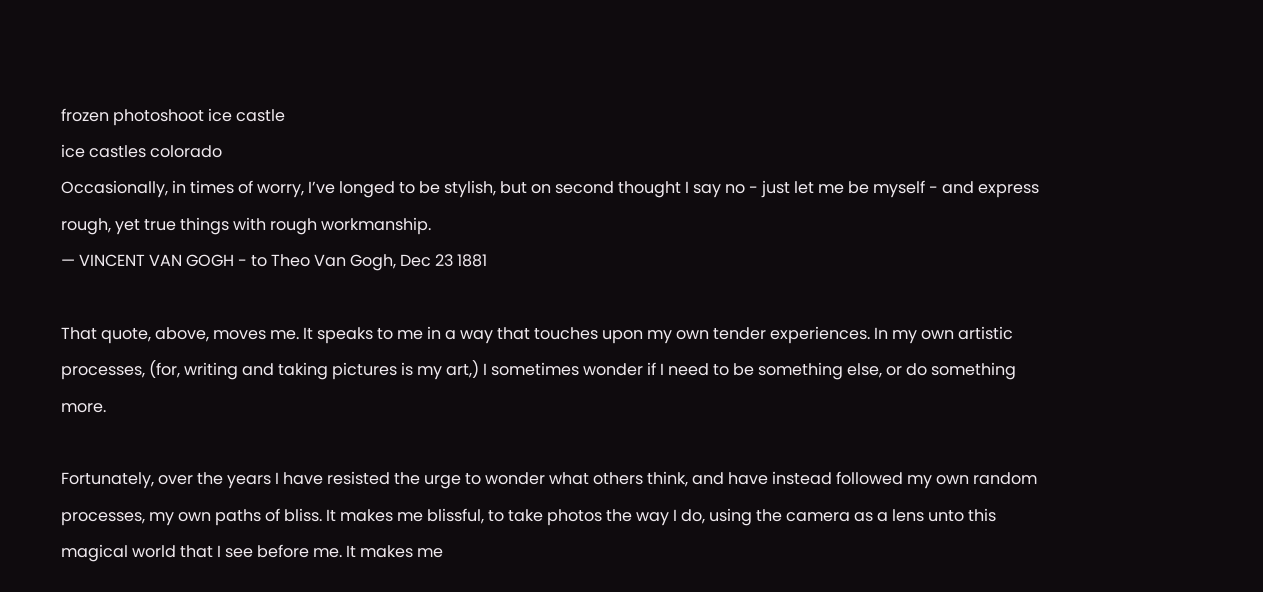frozen photoshoot ice castle
ice castles colorado
Occasionally, in times of worry, I’ve longed to be stylish, but on second thought I say no - just let me be myself - and express rough, yet true things with rough workmanship.
— VINCENT VAN GOGH - to Theo Van Gogh, Dec 23 1881

That quote, above, moves me. It speaks to me in a way that touches upon my own tender experiences. In my own artistic processes, (for, writing and taking pictures is my art,) I sometimes wonder if I need to be something else, or do something more.

Fortunately, over the years I have resisted the urge to wonder what others think, and have instead followed my own random processes, my own paths of bliss. It makes me blissful, to take photos the way I do, using the camera as a lens unto this magical world that I see before me. It makes me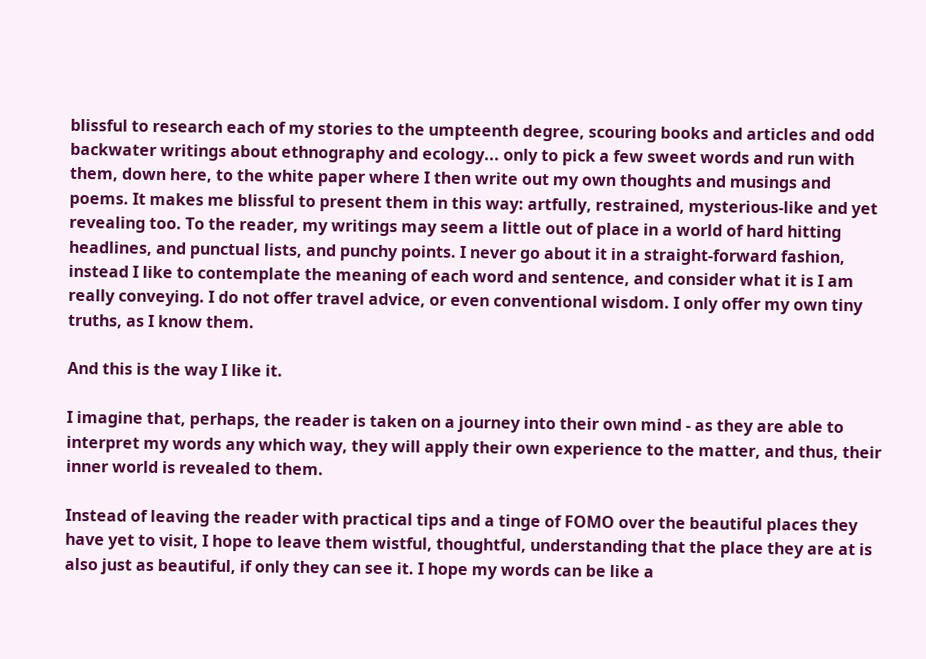blissful to research each of my stories to the umpteenth degree, scouring books and articles and odd backwater writings about ethnography and ecology... only to pick a few sweet words and run with them, down here, to the white paper where I then write out my own thoughts and musings and poems. It makes me blissful to present them in this way: artfully, restrained, mysterious-like and yet revealing too. To the reader, my writings may seem a little out of place in a world of hard hitting headlines, and punctual lists, and punchy points. I never go about it in a straight-forward fashion, instead I like to contemplate the meaning of each word and sentence, and consider what it is I am really conveying. I do not offer travel advice, or even conventional wisdom. I only offer my own tiny truths, as I know them.

And this is the way I like it.

I imagine that, perhaps, the reader is taken on a journey into their own mind - as they are able to interpret my words any which way, they will apply their own experience to the matter, and thus, their inner world is revealed to them.

Instead of leaving the reader with practical tips and a tinge of FOMO over the beautiful places they have yet to visit, I hope to leave them wistful, thoughtful, understanding that the place they are at is also just as beautiful, if only they can see it. I hope my words can be like a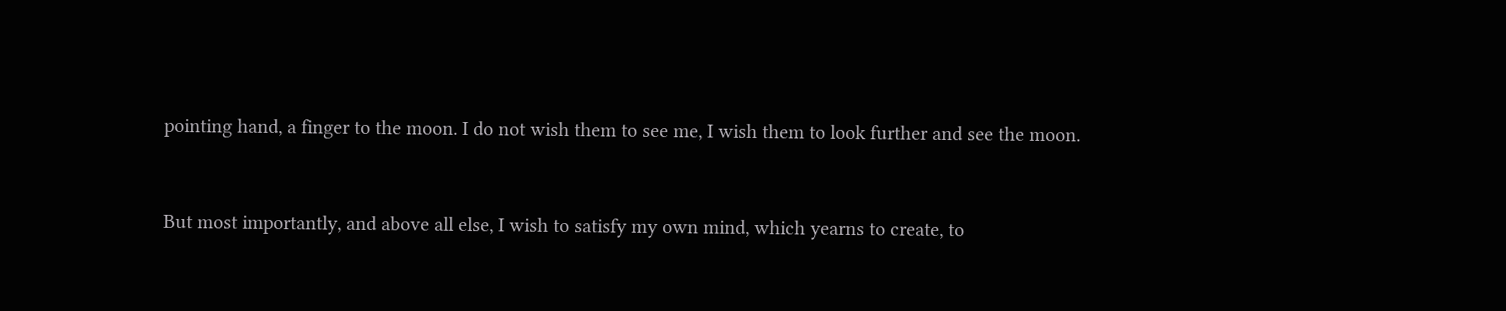pointing hand, a finger to the moon. I do not wish them to see me, I wish them to look further and see the moon.


But most importantly, and above all else, I wish to satisfy my own mind, which yearns to create, to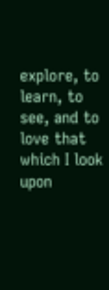explore, to learn, to see, and to love that which I look upon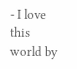- I love this world by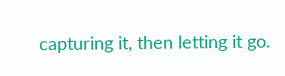capturing it, then letting it go.